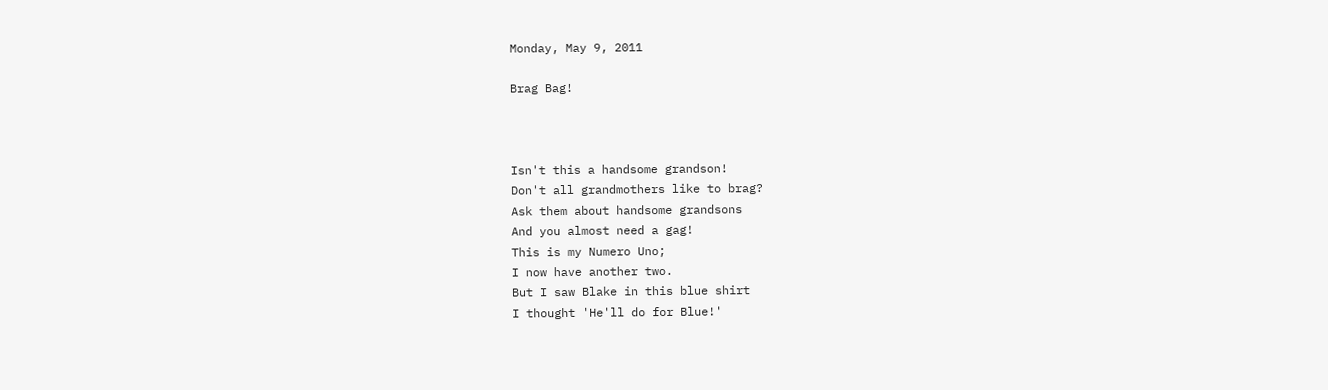Monday, May 9, 2011

Brag Bag!



Isn't this a handsome grandson!
Don't all grandmothers like to brag?
Ask them about handsome grandsons
And you almost need a gag!
This is my Numero Uno;
I now have another two.
But I saw Blake in this blue shirt
I thought 'He'll do for Blue!'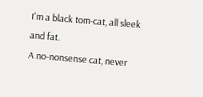I'm a black tom-cat, all sleek and fat.
A no-nonsense cat, never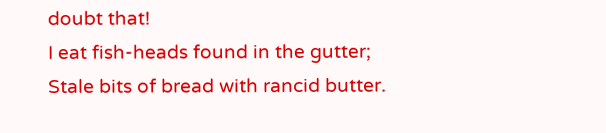doubt that!
I eat fish-heads found in the gutter;
Stale bits of bread with rancid butter.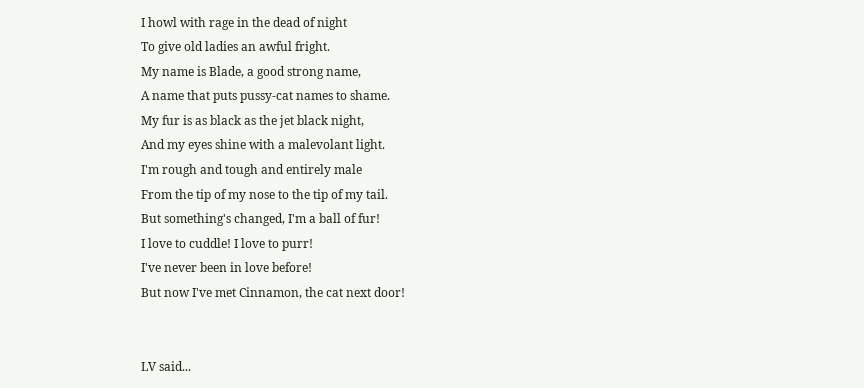I howl with rage in the dead of night
To give old ladies an awful fright.
My name is Blade, a good strong name,
A name that puts pussy-cat names to shame.
My fur is as black as the jet black night,
And my eyes shine with a malevolant light.
I'm rough and tough and entirely male
From the tip of my nose to the tip of my tail.
But something's changed, I'm a ball of fur!
I love to cuddle! I love to purr!
I've never been in love before!
But now I've met Cinnamon, the cat next door!


LV said...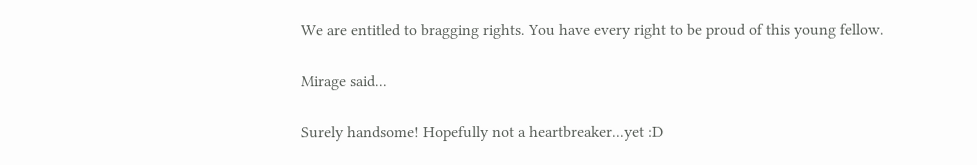We are entitled to bragging rights. You have every right to be proud of this young fellow.

Mirage said...

Surely handsome! Hopefully not a heartbreaker...yet :D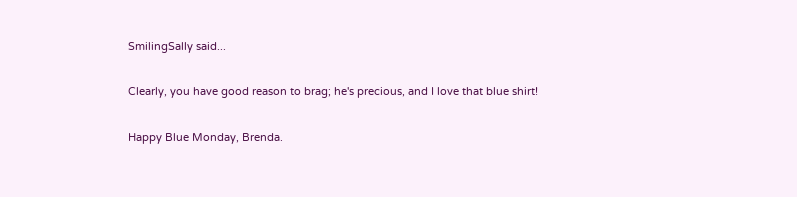SmilingSally said...

Clearly, you have good reason to brag; he's precious, and I love that blue shirt!

Happy Blue Monday, Brenda.